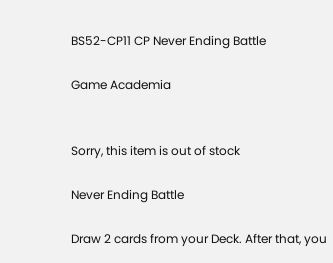BS52-CP11 CP Never Ending Battle

Game Academia


Sorry, this item is out of stock

Never Ending Battle

Draw 2 cards from your Deck. After that, you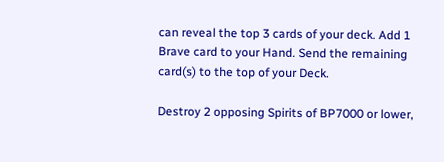can reveal the top 3 cards of your deck. Add 1 Brave card to your Hand. Send the remaining card(s) to the top of your Deck.

Destroy 2 opposing Spirits of BP7000 or lower,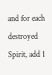and for each destroyed Spirit, add 1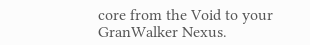core from the Void to your GranWalker Nexus.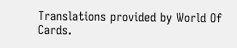Translations provided by World Of Cards.